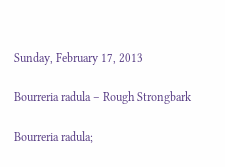Sunday, February 17, 2013

Bourreria radula – Rough Strongbark

Bourreria radula;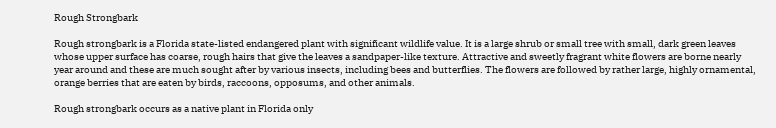Rough Strongbark

Rough strongbark is a Florida state-listed endangered plant with significant wildlife value. It is a large shrub or small tree with small, dark green leaves whose upper surface has coarse, rough hairs that give the leaves a sandpaper-like texture. Attractive and sweetly fragrant white flowers are borne nearly year around and these are much sought after by various insects, including bees and butterflies. The flowers are followed by rather large, highly ornamental, orange berries that are eaten by birds, raccoons, opposums, and other animals.

Rough strongbark occurs as a native plant in Florida only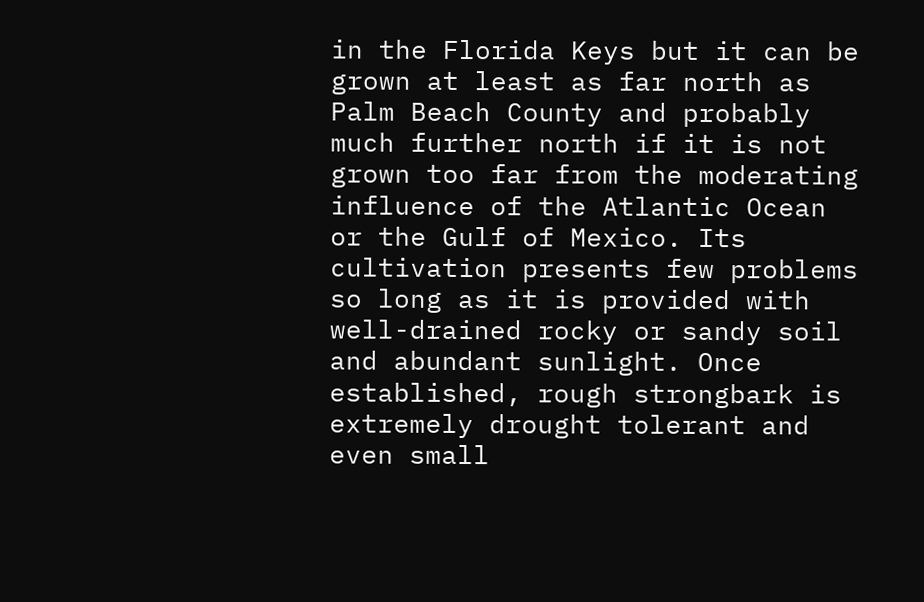in the Florida Keys but it can be grown at least as far north as Palm Beach County and probably much further north if it is not grown too far from the moderating influence of the Atlantic Ocean or the Gulf of Mexico. Its cultivation presents few problems so long as it is provided with well-drained rocky or sandy soil and abundant sunlight. Once established, rough strongbark is extremely drought tolerant and even small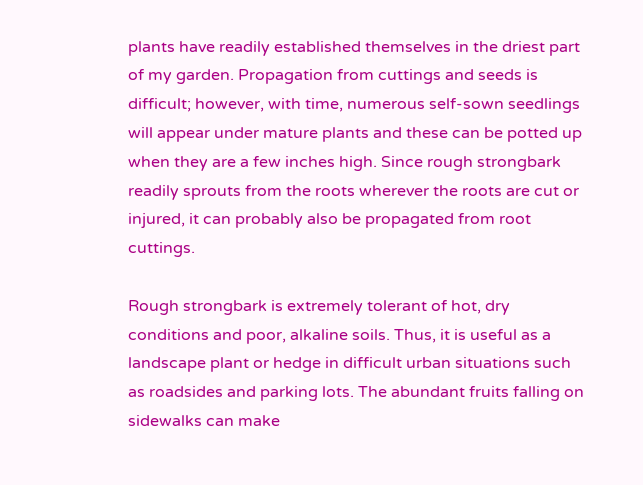plants have readily established themselves in the driest part of my garden. Propagation from cuttings and seeds is difficult; however, with time, numerous self-sown seedlings will appear under mature plants and these can be potted up when they are a few inches high. Since rough strongbark readily sprouts from the roots wherever the roots are cut or injured, it can probably also be propagated from root cuttings.

Rough strongbark is extremely tolerant of hot, dry conditions and poor, alkaline soils. Thus, it is useful as a landscape plant or hedge in difficult urban situations such as roadsides and parking lots. The abundant fruits falling on sidewalks can make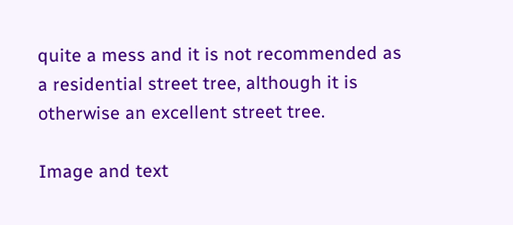quite a mess and it is not recommended as a residential street tree, although it is otherwise an excellent street tree.

Image and text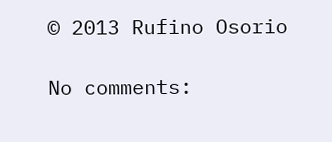© 2013 Rufino Osorio

No comments: